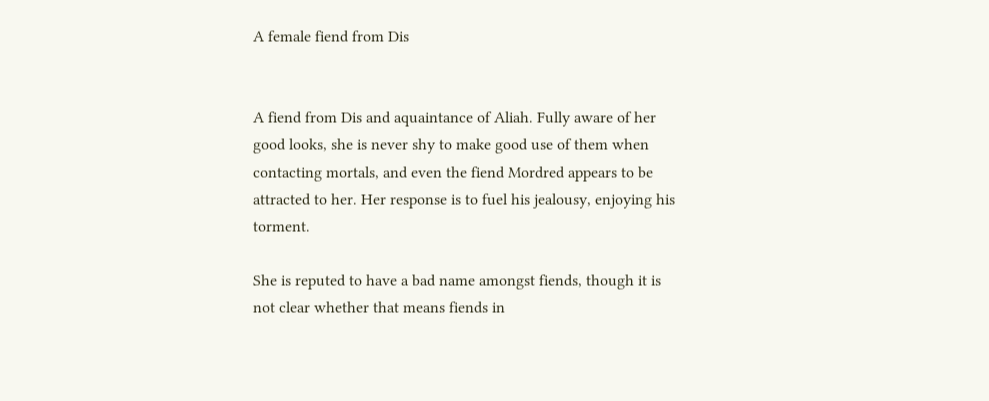A female fiend from Dis


A fiend from Dis and aquaintance of Aliah. Fully aware of her good looks, she is never shy to make good use of them when contacting mortals, and even the fiend Mordred appears to be attracted to her. Her response is to fuel his jealousy, enjoying his torment.

She is reputed to have a bad name amongst fiends, though it is not clear whether that means fiends in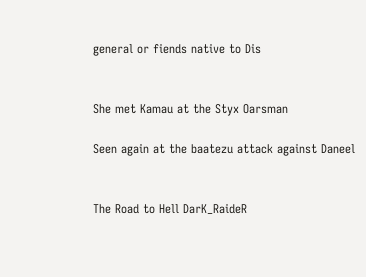general or fiends native to Dis


She met Kamau at the Styx Oarsman

Seen again at the baatezu attack against Daneel


The Road to Hell DarK_RaideR